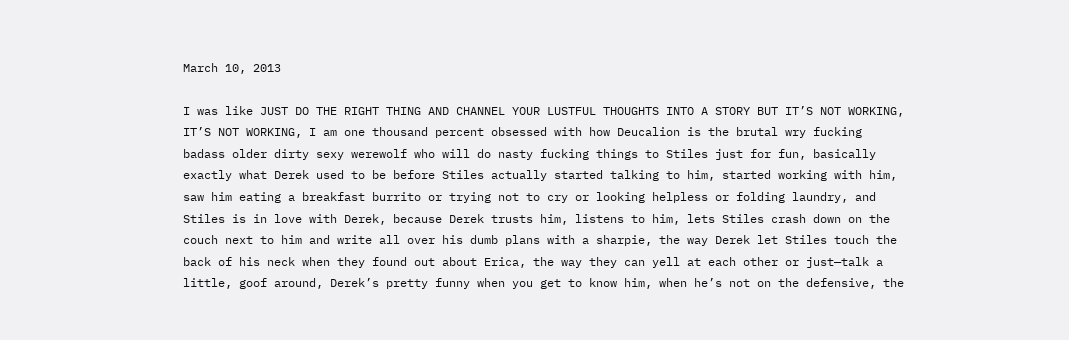March 10, 2013

I was like JUST DO THE RIGHT THING AND CHANNEL YOUR LUSTFUL THOUGHTS INTO A STORY BUT IT’S NOT WORKING, IT’S NOT WORKING, I am one thousand percent obsessed with how Deucalion is the brutal wry fucking badass older dirty sexy werewolf who will do nasty fucking things to Stiles just for fun, basically exactly what Derek used to be before Stiles actually started talking to him, started working with him, saw him eating a breakfast burrito or trying not to cry or looking helpless or folding laundry, and Stiles is in love with Derek, because Derek trusts him, listens to him, lets Stiles crash down on the couch next to him and write all over his dumb plans with a sharpie, the way Derek let Stiles touch the back of his neck when they found out about Erica, the way they can yell at each other or just—talk a little, goof around, Derek’s pretty funny when you get to know him, when he’s not on the defensive, the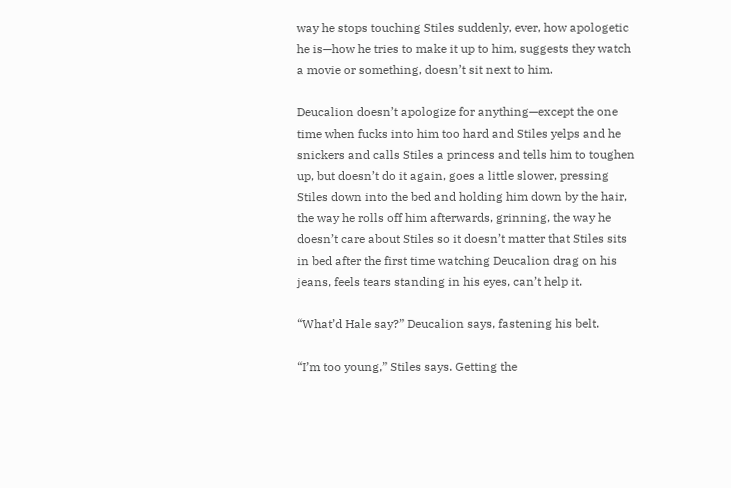way he stops touching Stiles suddenly, ever, how apologetic he is—how he tries to make it up to him, suggests they watch a movie or something, doesn’t sit next to him.

Deucalion doesn’t apologize for anything—except the one time when fucks into him too hard and Stiles yelps and he snickers and calls Stiles a princess and tells him to toughen up, but doesn’t do it again, goes a little slower, pressing Stiles down into the bed and holding him down by the hair, the way he rolls off him afterwards, grinning, the way he doesn’t care about Stiles so it doesn’t matter that Stiles sits in bed after the first time watching Deucalion drag on his jeans, feels tears standing in his eyes, can’t help it.

“What’d Hale say?” Deucalion says, fastening his belt.

“I’m too young,” Stiles says. Getting the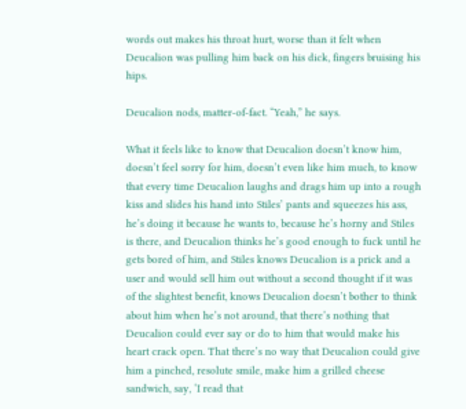words out makes his throat hurt, worse than it felt when Deucalion was pulling him back on his dick, fingers bruising his hips.

Deucalion nods, matter-of-fact. “Yeah,” he says.

What it feels like to know that Deucalion doesn’t know him, doesn’t feel sorry for him, doesn’t even like him much, to know that every time Deucalion laughs and drags him up into a rough kiss and slides his hand into Stiles’ pants and squeezes his ass, he’s doing it because he wants to, because he’s horny and Stiles is there, and Deucalion thinks he’s good enough to fuck until he gets bored of him, and Stiles knows Deucalion is a prick and a user and would sell him out without a second thought if it was of the slightest benefit, knows Deucalion doesn’t bother to think about him when he’s not around, that there’s nothing that Deucalion could ever say or do to him that would make his heart crack open. That there’s no way that Deucalion could give him a pinched, resolute smile, make him a grilled cheese sandwich, say, ‘I read that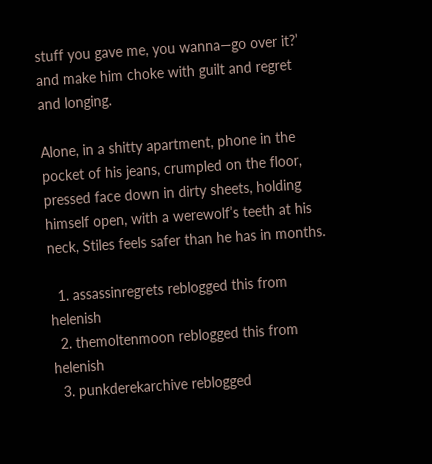stuff you gave me, you wanna—go over it?’ and make him choke with guilt and regret and longing.

Alone, in a shitty apartment, phone in the pocket of his jeans, crumpled on the floor, pressed face down in dirty sheets, holding himself open, with a werewolf’s teeth at his neck, Stiles feels safer than he has in months.

  1. assassinregrets reblogged this from helenish
  2. themoltenmoon reblogged this from helenish
  3. punkderekarchive reblogged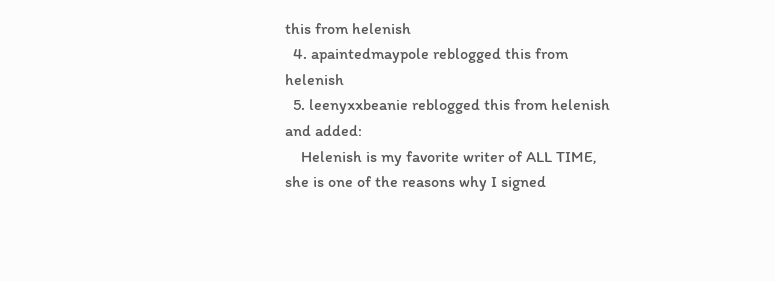this from helenish
  4. apaintedmaypole reblogged this from helenish
  5. leenyxxbeanie reblogged this from helenish and added:
    Helenish is my favorite writer of ALL TIME, she is one of the reasons why I signed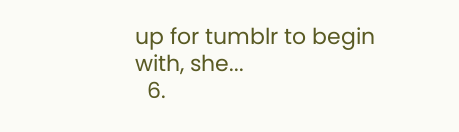up for tumblr to begin with, she...
  6.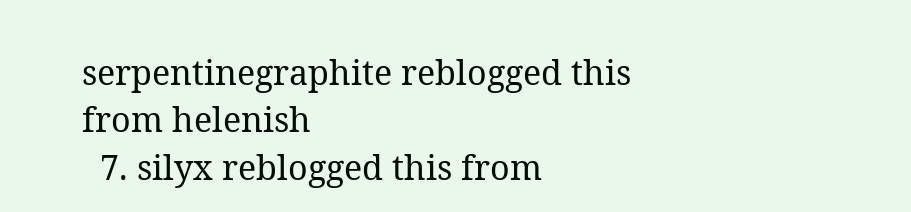serpentinegraphite reblogged this from helenish
  7. silyx reblogged this from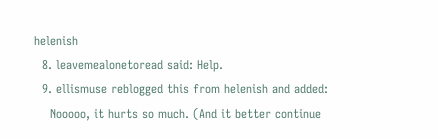helenish
  8. leavemealonetoread said: Help.
  9. ellismuse reblogged this from helenish and added:
    Nooooo, it hurts so much. (And it better continue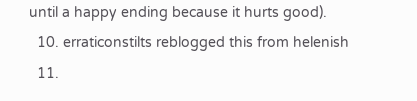until a happy ending because it hurts good).
  10. erraticonstilts reblogged this from helenish
  11.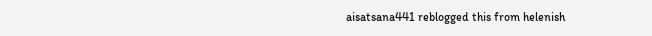aisatsana441 reblogged this from helenish